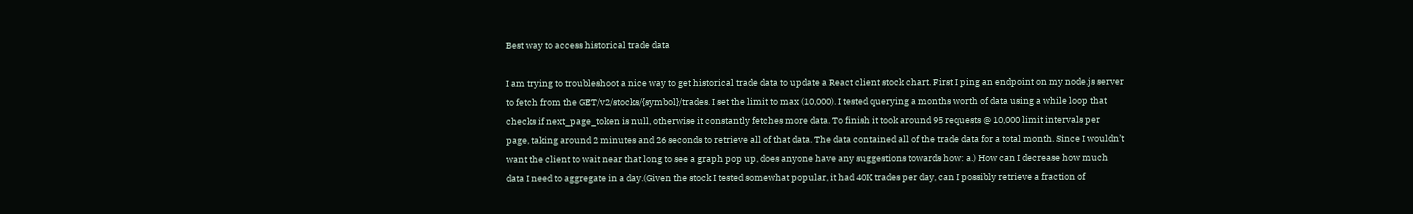Best way to access historical trade data

I am trying to troubleshoot a nice way to get historical trade data to update a React client stock chart. First I ping an endpoint on my node.js server to fetch from the GET/v2/stocks/{symbol}/trades. I set the limit to max (10,000). I tested querying a months worth of data using a while loop that checks if next_page_token is null, otherwise it constantly fetches more data. To finish it took around 95 requests @ 10,000 limit intervals per page, taking around 2 minutes and 26 seconds to retrieve all of that data. The data contained all of the trade data for a total month. Since I wouldn’t want the client to wait near that long to see a graph pop up, does anyone have any suggestions towards how: a.) How can I decrease how much data I need to aggregate in a day.(Given the stock I tested somewhat popular, it had 40K trades per day, can I possibly retrieve a fraction of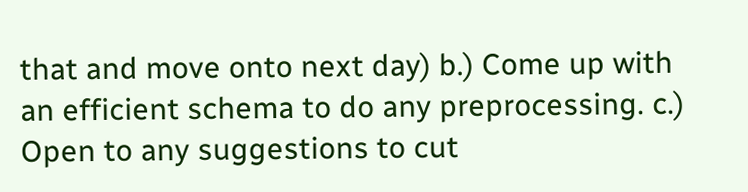that and move onto next day) b.) Come up with an efficient schema to do any preprocessing. c.) Open to any suggestions to cut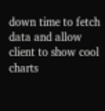down time to fetch data and allow client to show cool charts